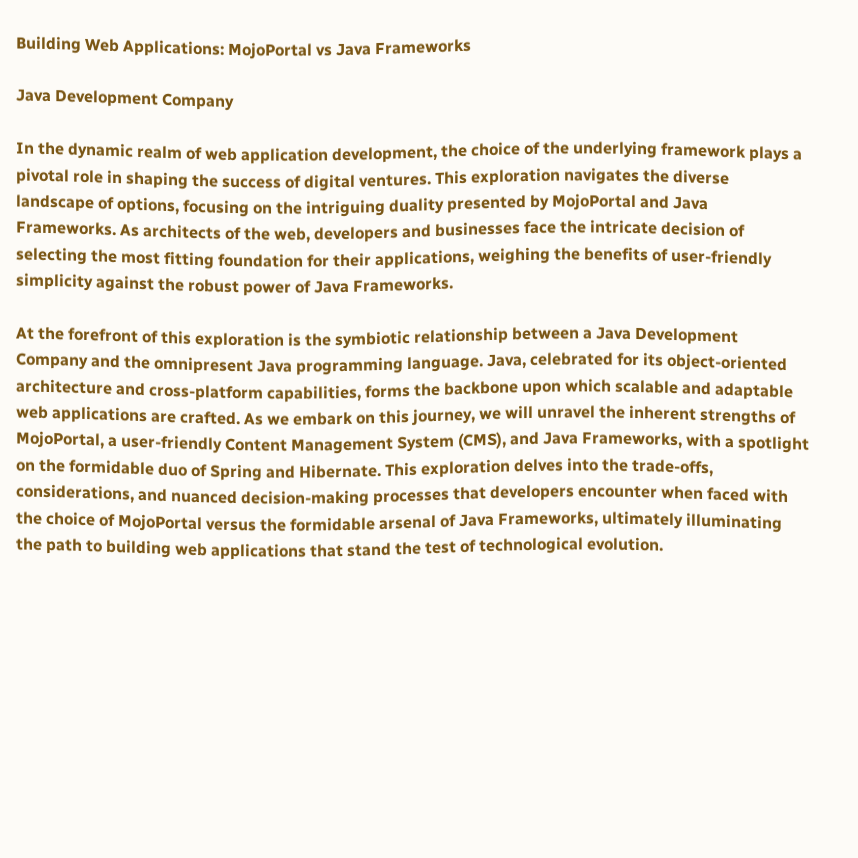Building Web Applications: MojoPortal vs Java Frameworks

Java Development Company

In the dynamic realm of web application development, the choice of the underlying framework plays a pivotal role in shaping the success of digital ventures. This exploration navigates the diverse landscape of options, focusing on the intriguing duality presented by MojoPortal and Java Frameworks. As architects of the web, developers and businesses face the intricate decision of selecting the most fitting foundation for their applications, weighing the benefits of user-friendly simplicity against the robust power of Java Frameworks.

At the forefront of this exploration is the symbiotic relationship between a Java Development Company and the omnipresent Java programming language. Java, celebrated for its object-oriented architecture and cross-platform capabilities, forms the backbone upon which scalable and adaptable web applications are crafted. As we embark on this journey, we will unravel the inherent strengths of MojoPortal, a user-friendly Content Management System (CMS), and Java Frameworks, with a spotlight on the formidable duo of Spring and Hibernate. This exploration delves into the trade-offs, considerations, and nuanced decision-making processes that developers encounter when faced with the choice of MojoPortal versus the formidable arsenal of Java Frameworks, ultimately illuminating the path to building web applications that stand the test of technological evolution.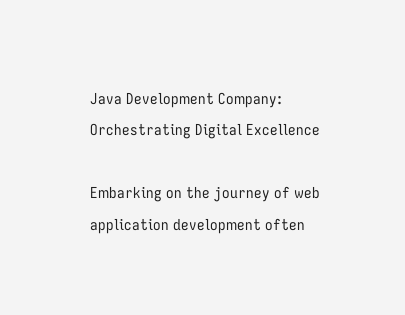Java Development Company: Orchestrating Digital Excellence

Embarking on the journey of web application development often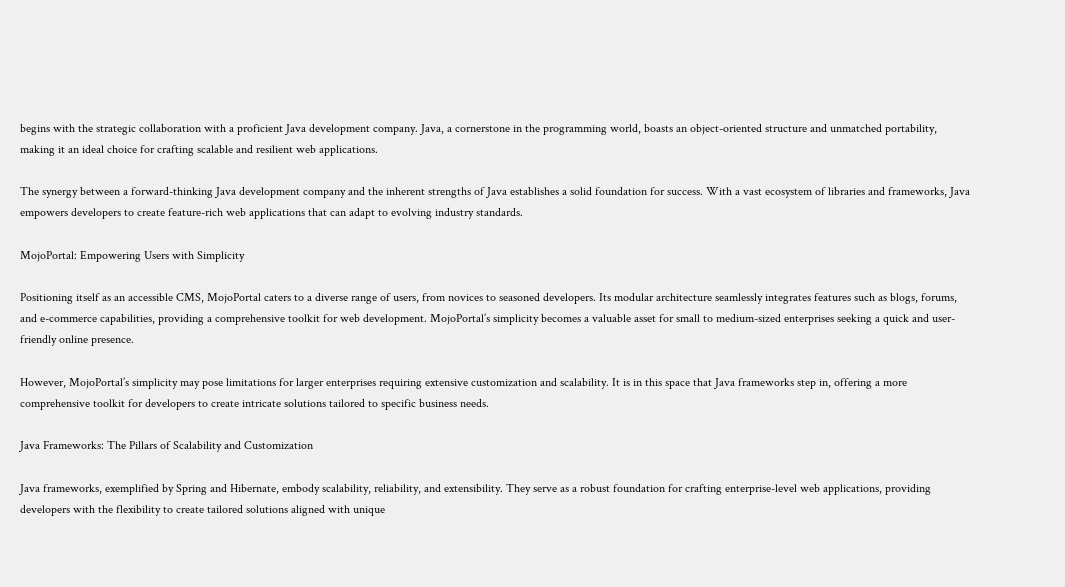begins with the strategic collaboration with a proficient Java development company. Java, a cornerstone in the programming world, boasts an object-oriented structure and unmatched portability, making it an ideal choice for crafting scalable and resilient web applications.

The synergy between a forward-thinking Java development company and the inherent strengths of Java establishes a solid foundation for success. With a vast ecosystem of libraries and frameworks, Java empowers developers to create feature-rich web applications that can adapt to evolving industry standards.

MojoPortal: Empowering Users with Simplicity

Positioning itself as an accessible CMS, MojoPortal caters to a diverse range of users, from novices to seasoned developers. Its modular architecture seamlessly integrates features such as blogs, forums, and e-commerce capabilities, providing a comprehensive toolkit for web development. MojoPortal’s simplicity becomes a valuable asset for small to medium-sized enterprises seeking a quick and user-friendly online presence.

However, MojoPortal’s simplicity may pose limitations for larger enterprises requiring extensive customization and scalability. It is in this space that Java frameworks step in, offering a more comprehensive toolkit for developers to create intricate solutions tailored to specific business needs.

Java Frameworks: The Pillars of Scalability and Customization

Java frameworks, exemplified by Spring and Hibernate, embody scalability, reliability, and extensibility. They serve as a robust foundation for crafting enterprise-level web applications, providing developers with the flexibility to create tailored solutions aligned with unique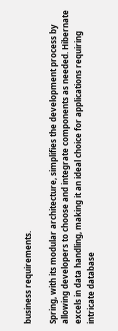business requirements.

Spring, with its modular architecture, simplifies the development process by allowing developers to choose and integrate components as needed. Hibernate excels in data handling, making it an ideal choice for applications requiring intricate database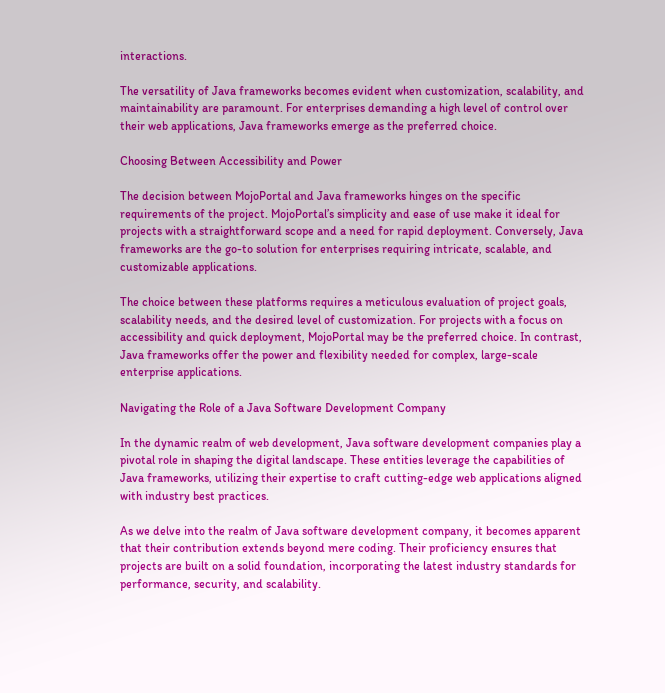interactions.

The versatility of Java frameworks becomes evident when customization, scalability, and maintainability are paramount. For enterprises demanding a high level of control over their web applications, Java frameworks emerge as the preferred choice.

Choosing Between Accessibility and Power

The decision between MojoPortal and Java frameworks hinges on the specific requirements of the project. MojoPortal’s simplicity and ease of use make it ideal for projects with a straightforward scope and a need for rapid deployment. Conversely, Java frameworks are the go-to solution for enterprises requiring intricate, scalable, and customizable applications.

The choice between these platforms requires a meticulous evaluation of project goals, scalability needs, and the desired level of customization. For projects with a focus on accessibility and quick deployment, MojoPortal may be the preferred choice. In contrast, Java frameworks offer the power and flexibility needed for complex, large-scale enterprise applications.

Navigating the Role of a Java Software Development Company

In the dynamic realm of web development, Java software development companies play a pivotal role in shaping the digital landscape. These entities leverage the capabilities of Java frameworks, utilizing their expertise to craft cutting-edge web applications aligned with industry best practices.

As we delve into the realm of Java software development company, it becomes apparent that their contribution extends beyond mere coding. Their proficiency ensures that projects are built on a solid foundation, incorporating the latest industry standards for performance, security, and scalability.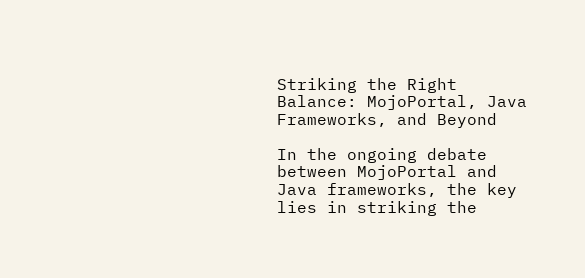Striking the Right Balance: MojoPortal, Java Frameworks, and Beyond

In the ongoing debate between MojoPortal and Java frameworks, the key lies in striking the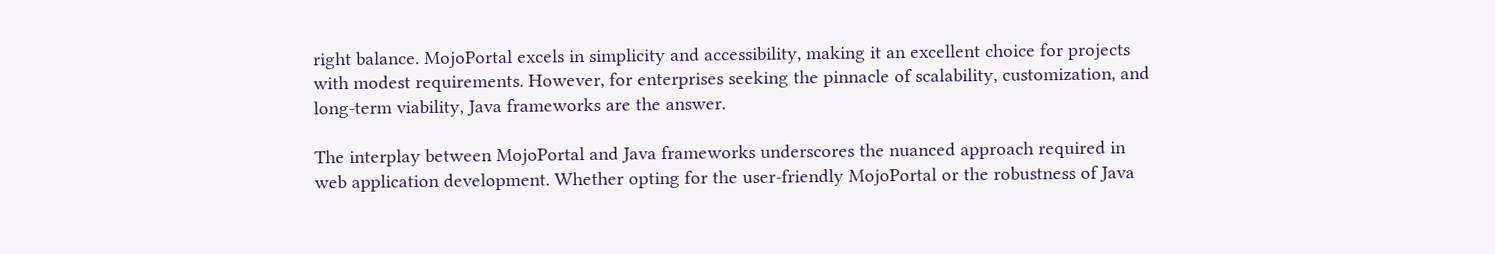right balance. MojoPortal excels in simplicity and accessibility, making it an excellent choice for projects with modest requirements. However, for enterprises seeking the pinnacle of scalability, customization, and long-term viability, Java frameworks are the answer.

The interplay between MojoPortal and Java frameworks underscores the nuanced approach required in web application development. Whether opting for the user-friendly MojoPortal or the robustness of Java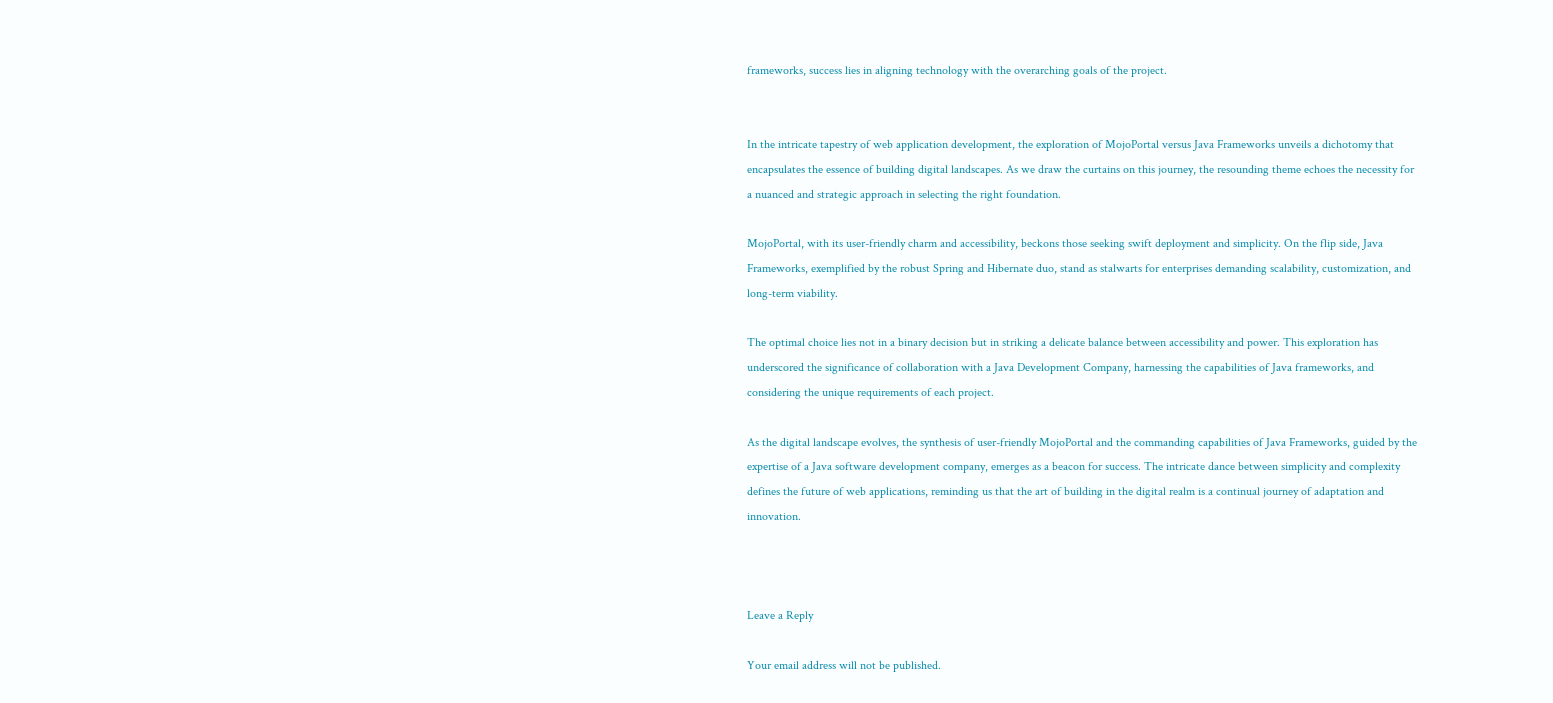frameworks, success lies in aligning technology with the overarching goals of the project.


In the intricate tapestry of web application development, the exploration of MojoPortal versus Java Frameworks unveils a dichotomy that encapsulates the essence of building digital landscapes. As we draw the curtains on this journey, the resounding theme echoes the necessity for a nuanced and strategic approach in selecting the right foundation.

MojoPortal, with its user-friendly charm and accessibility, beckons those seeking swift deployment and simplicity. On the flip side, Java Frameworks, exemplified by the robust Spring and Hibernate duo, stand as stalwarts for enterprises demanding scalability, customization, and long-term viability.

The optimal choice lies not in a binary decision but in striking a delicate balance between accessibility and power. This exploration has underscored the significance of collaboration with a Java Development Company, harnessing the capabilities of Java frameworks, and considering the unique requirements of each project.

As the digital landscape evolves, the synthesis of user-friendly MojoPortal and the commanding capabilities of Java Frameworks, guided by the expertise of a Java software development company, emerges as a beacon for success. The intricate dance between simplicity and complexity defines the future of web applications, reminding us that the art of building in the digital realm is a continual journey of adaptation and innovation.



Leave a Reply

Your email address will not be published.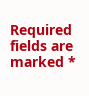Required fields are marked *